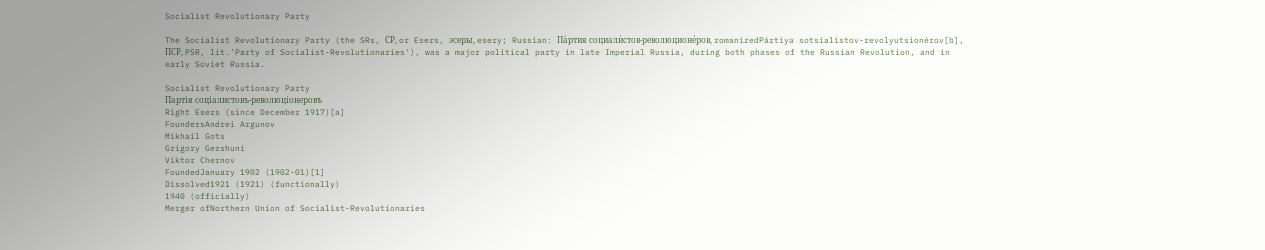Socialist Revolutionary Party

The Socialist Revolutionary Party (the SRs, СР, or Esers, эсеры, esery; Russian: Па́ртия социали́стов-революционе́ров, romanizedPártiya sotsialístov-revolyutsionérov[b], ПСР, PSR, lit.'Party of Socialist-Revolutionaries'), was a major political party in late Imperial Russia, during both phases of the Russian Revolution, and in early Soviet Russia.

Socialist Revolutionary Party
Партія соціалистовъ-революціонеровъ
Right Esers (since December 1917)[a]
FoundersAndrei Argunov
Mikhail Gots
Grigory Gershuni
Viktor Chernov
FoundedJanuary 1902 (1902-01)[1]
Dissolved1921 (1921) (functionally)
1940 (officially)
Merger ofNorthern Union of Socialist-Revolutionaries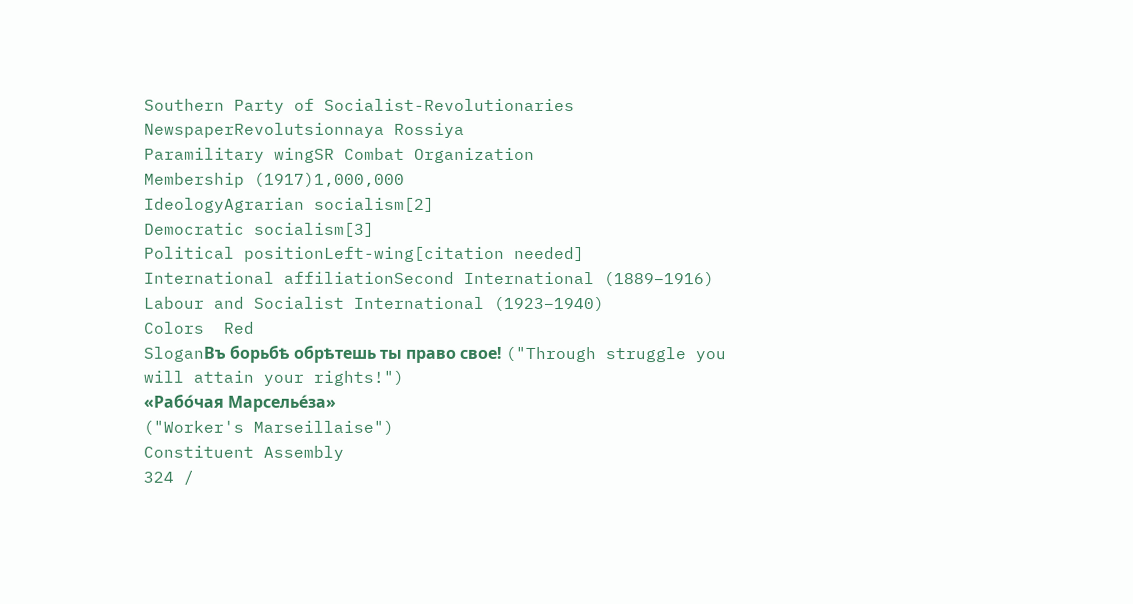Southern Party of Socialist-Revolutionaries
NewspaperRevolutsionnaya Rossiya
Paramilitary wingSR Combat Organization
Membership (1917)1,000,000
IdeologyAgrarian socialism[2]
Democratic socialism[3]
Political positionLeft-wing[citation needed]
International affiliationSecond International (1889–1916)
Labour and Socialist International (1923–1940)
Colors  Red
SloganВъ борьбѣ обрѣтешь ты право свое! ("Through struggle you will attain your rights!")
«Рабо́чая Марселье́за»
("Worker's Marseillaise")
Constituent Assembly
324 /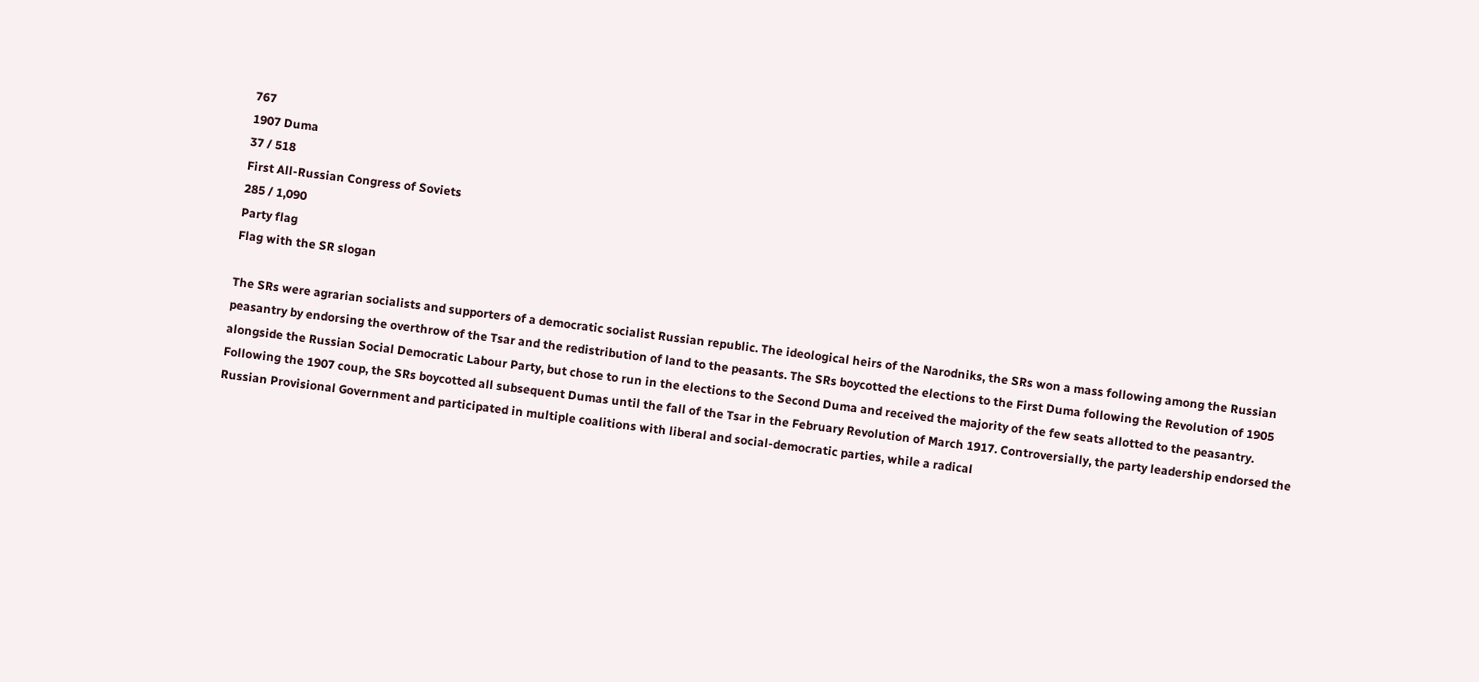767
1907 Duma
37 / 518
First All-Russian Congress of Soviets
285 / 1,090
Party flag
Flag with the SR slogan

The SRs were agrarian socialists and supporters of a democratic socialist Russian republic. The ideological heirs of the Narodniks, the SRs won a mass following among the Russian peasantry by endorsing the overthrow of the Tsar and the redistribution of land to the peasants. The SRs boycotted the elections to the First Duma following the Revolution of 1905 alongside the Russian Social Democratic Labour Party, but chose to run in the elections to the Second Duma and received the majority of the few seats allotted to the peasantry. Following the 1907 coup, the SRs boycotted all subsequent Dumas until the fall of the Tsar in the February Revolution of March 1917. Controversially, the party leadership endorsed the Russian Provisional Government and participated in multiple coalitions with liberal and social-democratic parties, while a radical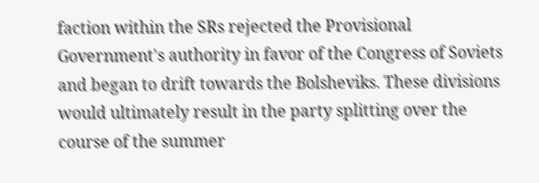faction within the SRs rejected the Provisional Government's authority in favor of the Congress of Soviets and began to drift towards the Bolsheviks. These divisions would ultimately result in the party splitting over the course of the summer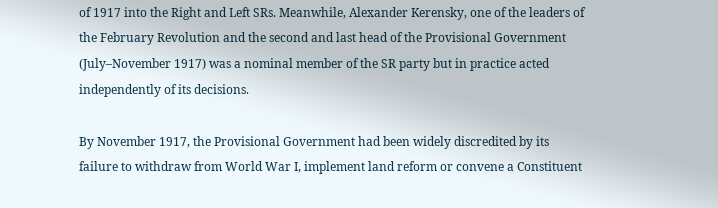of 1917 into the Right and Left SRs. Meanwhile, Alexander Kerensky, one of the leaders of the February Revolution and the second and last head of the Provisional Government (July–November 1917) was a nominal member of the SR party but in practice acted independently of its decisions.

By November 1917, the Provisional Government had been widely discredited by its failure to withdraw from World War I, implement land reform or convene a Constituent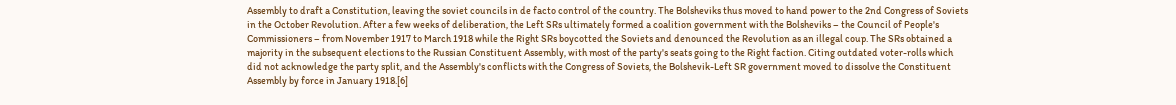Assembly to draft a Constitution, leaving the soviet councils in de facto control of the country. The Bolsheviks thus moved to hand power to the 2nd Congress of Soviets in the October Revolution. After a few weeks of deliberation, the Left SRs ultimately formed a coalition government with the Bolsheviks – the Council of People's Commissioners – from November 1917 to March 1918 while the Right SRs boycotted the Soviets and denounced the Revolution as an illegal coup. The SRs obtained a majority in the subsequent elections to the Russian Constituent Assembly, with most of the party's seats going to the Right faction. Citing outdated voter-rolls which did not acknowledge the party split, and the Assembly's conflicts with the Congress of Soviets, the Bolshevik-Left SR government moved to dissolve the Constituent Assembly by force in January 1918.[6]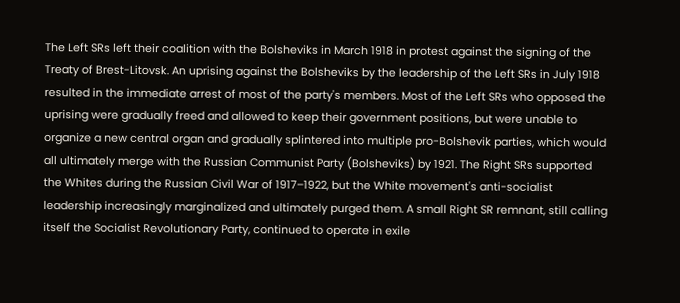The Left SRs left their coalition with the Bolsheviks in March 1918 in protest against the signing of the Treaty of Brest-Litovsk. An uprising against the Bolsheviks by the leadership of the Left SRs in July 1918 resulted in the immediate arrest of most of the party's members. Most of the Left SRs who opposed the uprising were gradually freed and allowed to keep their government positions, but were unable to organize a new central organ and gradually splintered into multiple pro-Bolshevik parties, which would all ultimately merge with the Russian Communist Party (Bolsheviks) by 1921. The Right SRs supported the Whites during the Russian Civil War of 1917–1922, but the White movement's anti-socialist leadership increasingly marginalized and ultimately purged them. A small Right SR remnant, still calling itself the Socialist Revolutionary Party, continued to operate in exile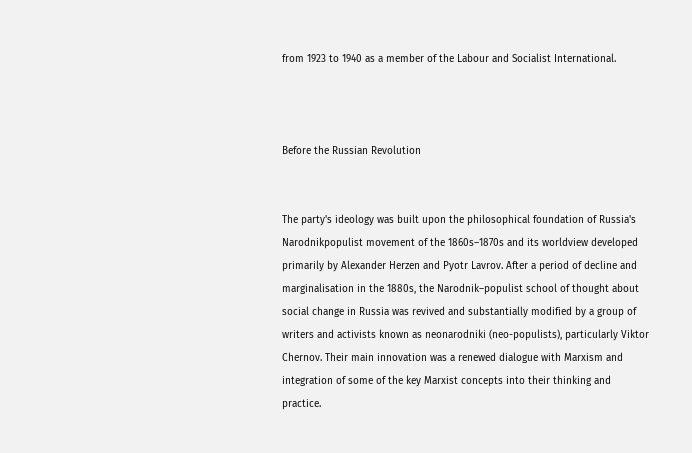from 1923 to 1940 as a member of the Labour and Socialist International.



Before the Russian Revolution


The party's ideology was built upon the philosophical foundation of Russia's Narodnikpopulist movement of the 1860s–1870s and its worldview developed primarily by Alexander Herzen and Pyotr Lavrov. After a period of decline and marginalisation in the 1880s, the Narodnik–populist school of thought about social change in Russia was revived and substantially modified by a group of writers and activists known as neonarodniki (neo-populists), particularly Viktor Chernov. Their main innovation was a renewed dialogue with Marxism and integration of some of the key Marxist concepts into their thinking and practice.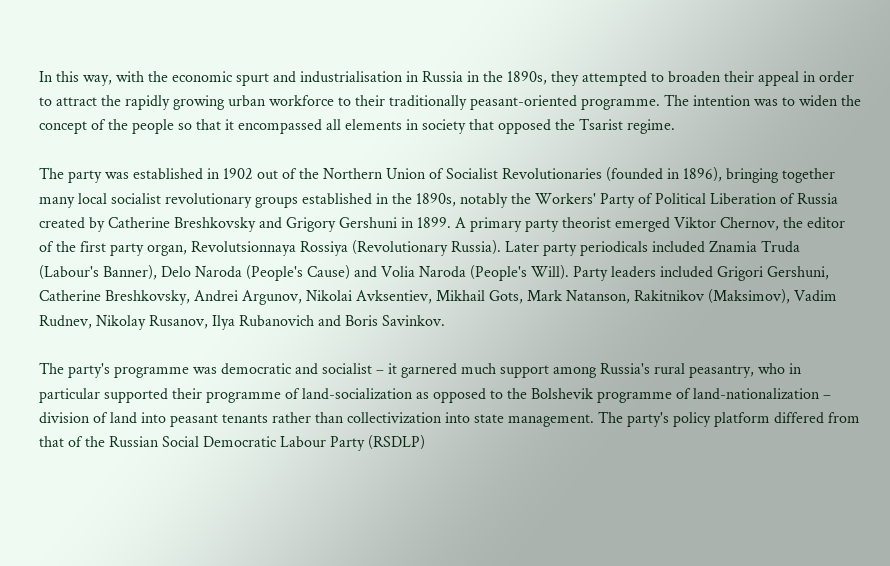In this way, with the economic spurt and industrialisation in Russia in the 1890s, they attempted to broaden their appeal in order to attract the rapidly growing urban workforce to their traditionally peasant-oriented programme. The intention was to widen the concept of the people so that it encompassed all elements in society that opposed the Tsarist regime.

The party was established in 1902 out of the Northern Union of Socialist Revolutionaries (founded in 1896), bringing together many local socialist revolutionary groups established in the 1890s, notably the Workers' Party of Political Liberation of Russia created by Catherine Breshkovsky and Grigory Gershuni in 1899. A primary party theorist emerged Viktor Chernov, the editor of the first party organ, Revolutsionnaya Rossiya (Revolutionary Russia). Later party periodicals included Znamia Truda (Labour's Banner), Delo Naroda (People's Cause) and Volia Naroda (People's Will). Party leaders included Grigori Gershuni, Catherine Breshkovsky, Andrei Argunov, Nikolai Avksentiev, Mikhail Gots, Mark Natanson, Rakitnikov (Maksimov), Vadim Rudnev, Nikolay Rusanov, Ilya Rubanovich and Boris Savinkov.

The party's programme was democratic and socialist – it garnered much support among Russia's rural peasantry, who in particular supported their programme of land-socialization as opposed to the Bolshevik programme of land-nationalization – division of land into peasant tenants rather than collectivization into state management. The party's policy platform differed from that of the Russian Social Democratic Labour Party (RSDLP)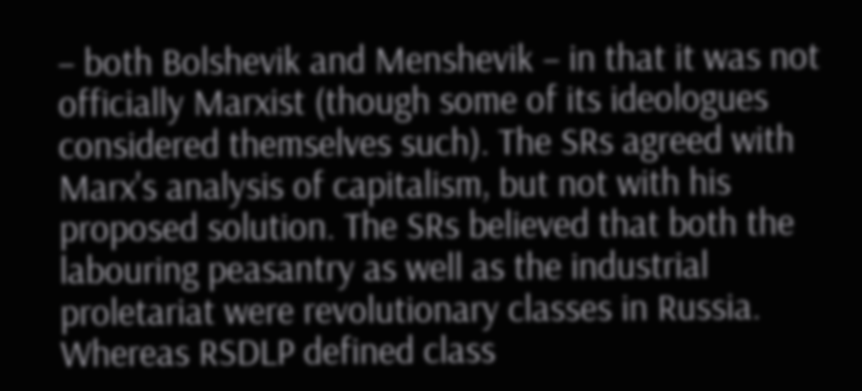– both Bolshevik and Menshevik – in that it was not officially Marxist (though some of its ideologues considered themselves such). The SRs agreed with Marx's analysis of capitalism, but not with his proposed solution. The SRs believed that both the labouring peasantry as well as the industrial proletariat were revolutionary classes in Russia. Whereas RSDLP defined class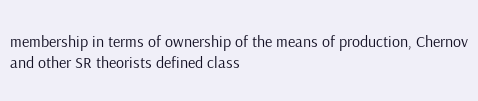membership in terms of ownership of the means of production, Chernov and other SR theorists defined class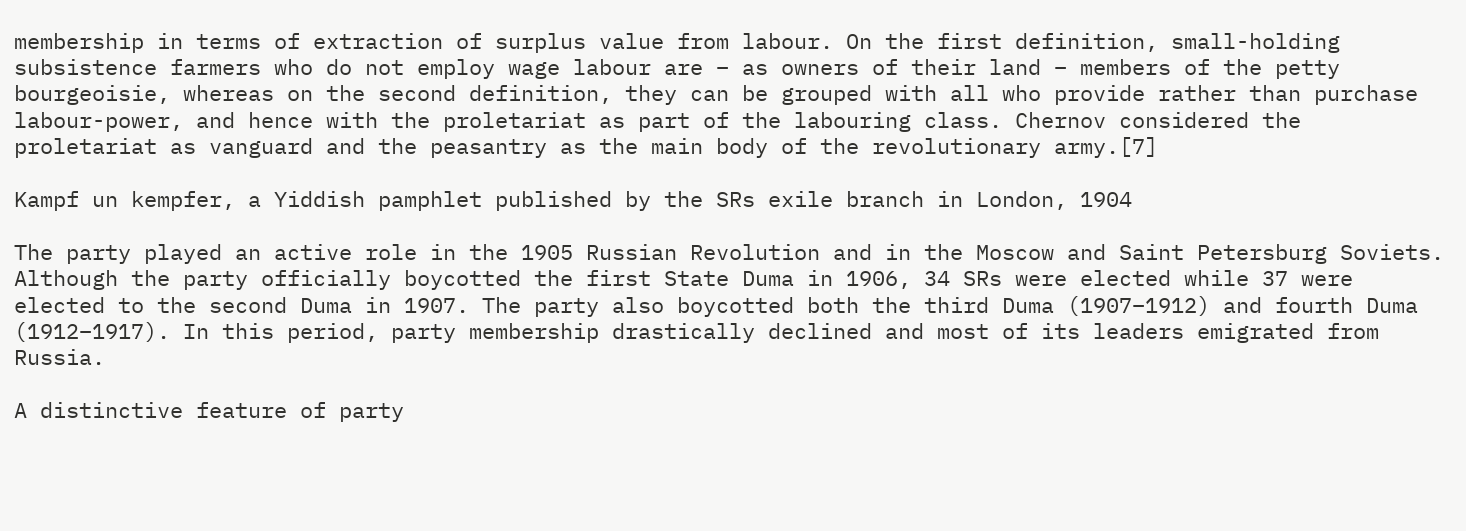membership in terms of extraction of surplus value from labour. On the first definition, small-holding subsistence farmers who do not employ wage labour are – as owners of their land – members of the petty bourgeoisie, whereas on the second definition, they can be grouped with all who provide rather than purchase labour-power, and hence with the proletariat as part of the labouring class. Chernov considered the proletariat as vanguard and the peasantry as the main body of the revolutionary army.[7]

Kampf un kempfer, a Yiddish pamphlet published by the SRs exile branch in London, 1904

The party played an active role in the 1905 Russian Revolution and in the Moscow and Saint Petersburg Soviets. Although the party officially boycotted the first State Duma in 1906, 34 SRs were elected while 37 were elected to the second Duma in 1907. The party also boycotted both the third Duma (1907–1912) and fourth Duma (1912–1917). In this period, party membership drastically declined and most of its leaders emigrated from Russia.

A distinctive feature of party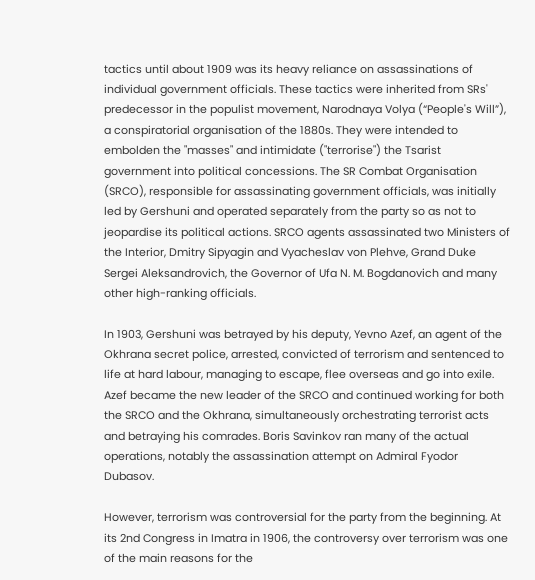tactics until about 1909 was its heavy reliance on assassinations of individual government officials. These tactics were inherited from SRs' predecessor in the populist movement, Narodnaya Volya (“People's Will”), a conspiratorial organisation of the 1880s. They were intended to embolden the "masses" and intimidate ("terrorise") the Tsarist government into political concessions. The SR Combat Organisation (SRCO), responsible for assassinating government officials, was initially led by Gershuni and operated separately from the party so as not to jeopardise its political actions. SRCO agents assassinated two Ministers of the Interior, Dmitry Sipyagin and Vyacheslav von Plehve, Grand Duke Sergei Aleksandrovich, the Governor of Ufa N. M. Bogdanovich and many other high-ranking officials.

In 1903, Gershuni was betrayed by his deputy, Yevno Azef, an agent of the Okhrana secret police, arrested, convicted of terrorism and sentenced to life at hard labour, managing to escape, flee overseas and go into exile. Azef became the new leader of the SRCO and continued working for both the SRCO and the Okhrana, simultaneously orchestrating terrorist acts and betraying his comrades. Boris Savinkov ran many of the actual operations, notably the assassination attempt on Admiral Fyodor Dubasov.

However, terrorism was controversial for the party from the beginning. At its 2nd Congress in Imatra in 1906, the controversy over terrorism was one of the main reasons for the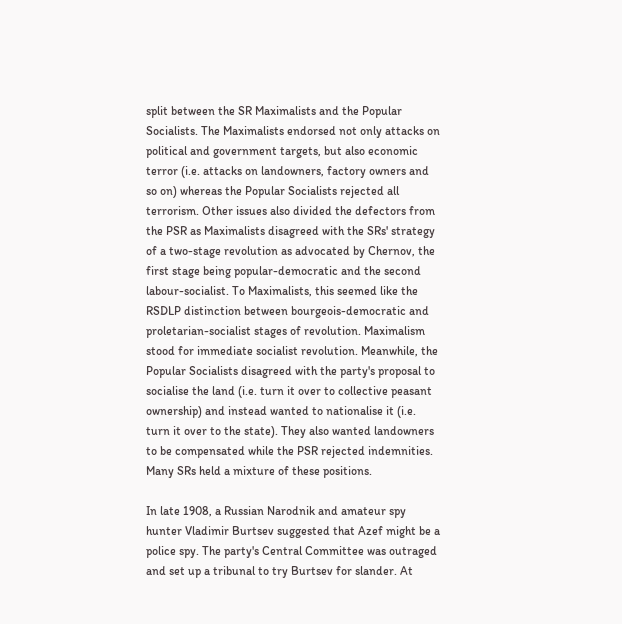split between the SR Maximalists and the Popular Socialists. The Maximalists endorsed not only attacks on political and government targets, but also economic terror (i.e. attacks on landowners, factory owners and so on) whereas the Popular Socialists rejected all terrorism. Other issues also divided the defectors from the PSR as Maximalists disagreed with the SRs' strategy of a two-stage revolution as advocated by Chernov, the first stage being popular-democratic and the second labour-socialist. To Maximalists, this seemed like the RSDLP distinction between bourgeois-democratic and proletarian-socialist stages of revolution. Maximalism stood for immediate socialist revolution. Meanwhile, the Popular Socialists disagreed with the party's proposal to socialise the land (i.e. turn it over to collective peasant ownership) and instead wanted to nationalise it (i.e. turn it over to the state). They also wanted landowners to be compensated while the PSR rejected indemnities. Many SRs held a mixture of these positions.

In late 1908, a Russian Narodnik and amateur spy hunter Vladimir Burtsev suggested that Azef might be a police spy. The party's Central Committee was outraged and set up a tribunal to try Burtsev for slander. At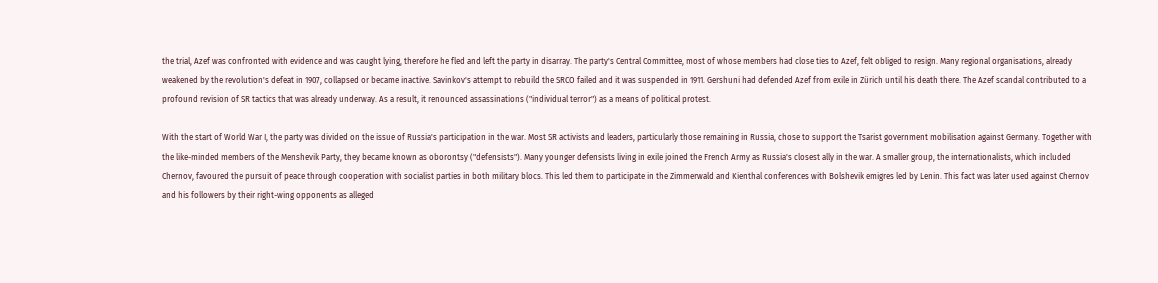the trial, Azef was confronted with evidence and was caught lying, therefore he fled and left the party in disarray. The party's Central Committee, most of whose members had close ties to Azef, felt obliged to resign. Many regional organisations, already weakened by the revolution's defeat in 1907, collapsed or became inactive. Savinkov's attempt to rebuild the SRCO failed and it was suspended in 1911. Gershuni had defended Azef from exile in Zürich until his death there. The Azef scandal contributed to a profound revision of SR tactics that was already underway. As a result, it renounced assassinations ("individual terror") as a means of political protest.

With the start of World War I, the party was divided on the issue of Russia's participation in the war. Most SR activists and leaders, particularly those remaining in Russia, chose to support the Tsarist government mobilisation against Germany. Together with the like-minded members of the Menshevik Party, they became known as oborontsy ("defensists"). Many younger defensists living in exile joined the French Army as Russia's closest ally in the war. A smaller group, the internationalists, which included Chernov, favoured the pursuit of peace through cooperation with socialist parties in both military blocs. This led them to participate in the Zimmerwald and Kienthal conferences with Bolshevik emigres led by Lenin. This fact was later used against Chernov and his followers by their right-wing opponents as alleged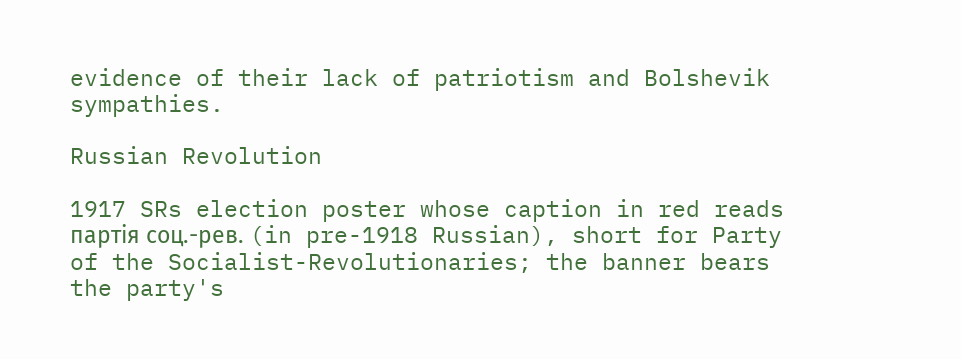evidence of their lack of patriotism and Bolshevik sympathies.

Russian Revolution

1917 SRs election poster whose caption in red reads партія соц.-рев. (in pre-1918 Russian), short for Party of the Socialist-Revolutionaries; the banner bears the party's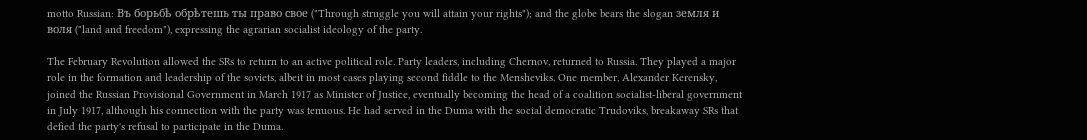motto Russian: Въ борьбѣ обрѣтешь ты право свое ("Through struggle you will attain your rights"); and the globe bears the slogan земля и воля ("land and freedom"), expressing the agrarian socialist ideology of the party.

The February Revolution allowed the SRs to return to an active political role. Party leaders, including Chernov, returned to Russia. They played a major role in the formation and leadership of the soviets, albeit in most cases playing second fiddle to the Mensheviks. One member, Alexander Kerensky, joined the Russian Provisional Government in March 1917 as Minister of Justice, eventually becoming the head of a coalition socialist-liberal government in July 1917, although his connection with the party was tenuous. He had served in the Duma with the social democratic Trudoviks, breakaway SRs that defied the party's refusal to participate in the Duma.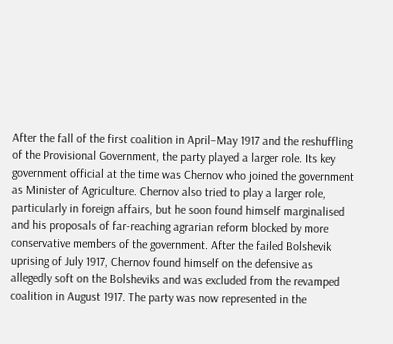After the fall of the first coalition in April–May 1917 and the reshuffling of the Provisional Government, the party played a larger role. Its key government official at the time was Chernov who joined the government as Minister of Agriculture. Chernov also tried to play a larger role, particularly in foreign affairs, but he soon found himself marginalised and his proposals of far-reaching agrarian reform blocked by more conservative members of the government. After the failed Bolshevik uprising of July 1917, Chernov found himself on the defensive as allegedly soft on the Bolsheviks and was excluded from the revamped coalition in August 1917. The party was now represented in the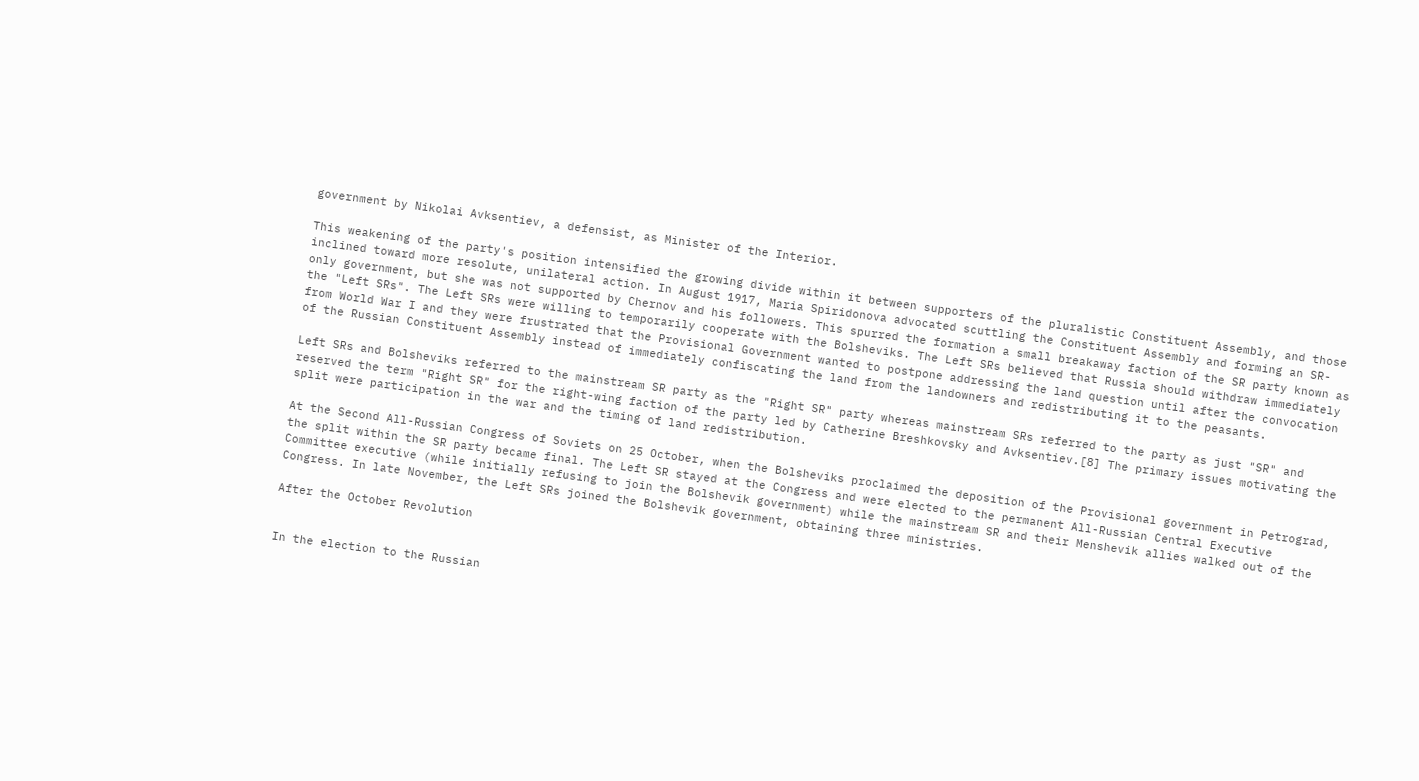government by Nikolai Avksentiev, a defensist, as Minister of the Interior.

This weakening of the party's position intensified the growing divide within it between supporters of the pluralistic Constituent Assembly, and those inclined toward more resolute, unilateral action. In August 1917, Maria Spiridonova advocated scuttling the Constituent Assembly and forming an SR-only government, but she was not supported by Chernov and his followers. This spurred the formation a small breakaway faction of the SR party known as the "Left SRs". The Left SRs were willing to temporarily cooperate with the Bolsheviks. The Left SRs believed that Russia should withdraw immediately from World War I and they were frustrated that the Provisional Government wanted to postpone addressing the land question until after the convocation of the Russian Constituent Assembly instead of immediately confiscating the land from the landowners and redistributing it to the peasants.

Left SRs and Bolsheviks referred to the mainstream SR party as the "Right SR" party whereas mainstream SRs referred to the party as just "SR" and reserved the term "Right SR" for the right-wing faction of the party led by Catherine Breshkovsky and Avksentiev.[8] The primary issues motivating the split were participation in the war and the timing of land redistribution.

At the Second All-Russian Congress of Soviets on 25 October, when the Bolsheviks proclaimed the deposition of the Provisional government in Petrograd, the split within the SR party became final. The Left SR stayed at the Congress and were elected to the permanent All-Russian Central Executive Committee executive (while initially refusing to join the Bolshevik government) while the mainstream SR and their Menshevik allies walked out of the Congress. In late November, the Left SRs joined the Bolshevik government, obtaining three ministries.

After the October Revolution


In the election to the Russian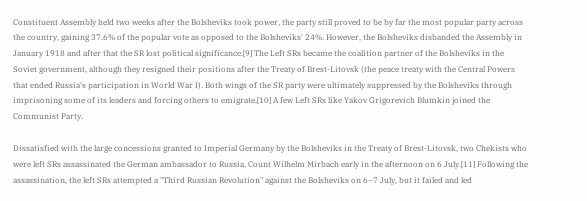Constituent Assembly held two weeks after the Bolsheviks took power, the party still proved to be by far the most popular party across the country, gaining 37.6% of the popular vote as opposed to the Bolsheviks' 24%. However, the Bolsheviks disbanded the Assembly in January 1918 and after that the SR lost political significance.[9] The Left SRs became the coalition partner of the Bolsheviks in the Soviet government, although they resigned their positions after the Treaty of Brest-Litovsk (the peace treaty with the Central Powers that ended Russia's participation in World War I). Both wings of the SR party were ultimately suppressed by the Bolsheviks through imprisoning some of its leaders and forcing others to emigrate.[10] A few Left SRs like Yakov Grigorevich Blumkin joined the Communist Party.

Dissatisfied with the large concessions granted to Imperial Germany by the Bolsheviks in the Treaty of Brest-Litovsk, two Chekists who were left SRs assassinated the German ambassador to Russia, Count Wilhelm Mirbach early in the afternoon on 6 July.[11] Following the assassination, the left SRs attempted a "Third Russian Revolution" against the Bolsheviks on 6–7 July, but it failed and led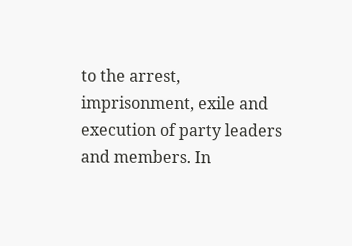to the arrest, imprisonment, exile and execution of party leaders and members. In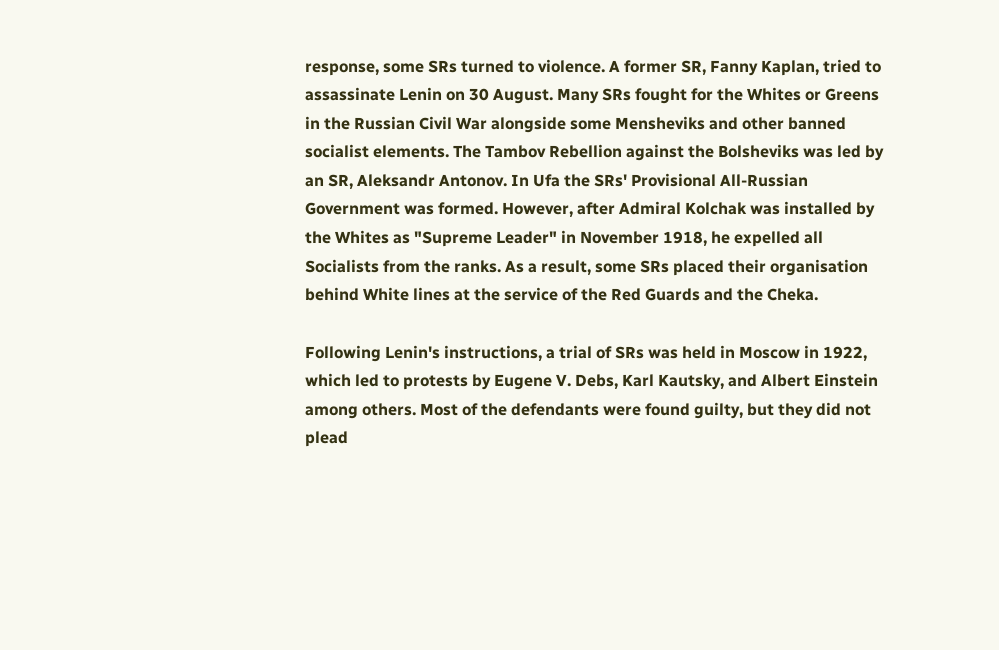response, some SRs turned to violence. A former SR, Fanny Kaplan, tried to assassinate Lenin on 30 August. Many SRs fought for the Whites or Greens in the Russian Civil War alongside some Mensheviks and other banned socialist elements. The Tambov Rebellion against the Bolsheviks was led by an SR, Aleksandr Antonov. In Ufa the SRs' Provisional All-Russian Government was formed. However, after Admiral Kolchak was installed by the Whites as "Supreme Leader" in November 1918, he expelled all Socialists from the ranks. As a result, some SRs placed their organisation behind White lines at the service of the Red Guards and the Cheka.

Following Lenin's instructions, a trial of SRs was held in Moscow in 1922, which led to protests by Eugene V. Debs, Karl Kautsky, and Albert Einstein among others. Most of the defendants were found guilty, but they did not plead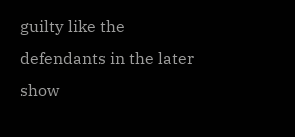guilty like the defendants in the later show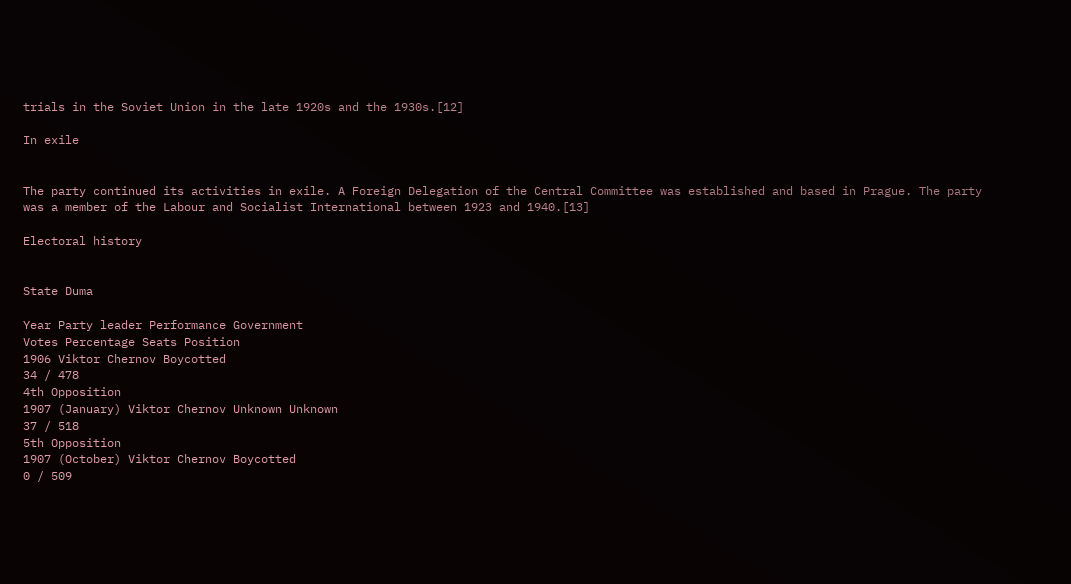trials in the Soviet Union in the late 1920s and the 1930s.[12]

In exile


The party continued its activities in exile. A Foreign Delegation of the Central Committee was established and based in Prague. The party was a member of the Labour and Socialist International between 1923 and 1940.[13]

Electoral history


State Duma

Year Party leader Performance Government
Votes Percentage Seats Position
1906 Viktor Chernov Boycotted
34 / 478
4th Opposition
1907 (January) Viktor Chernov Unknown Unknown
37 / 518
5th Opposition
1907 (October) Viktor Chernov Boycotted
0 / 509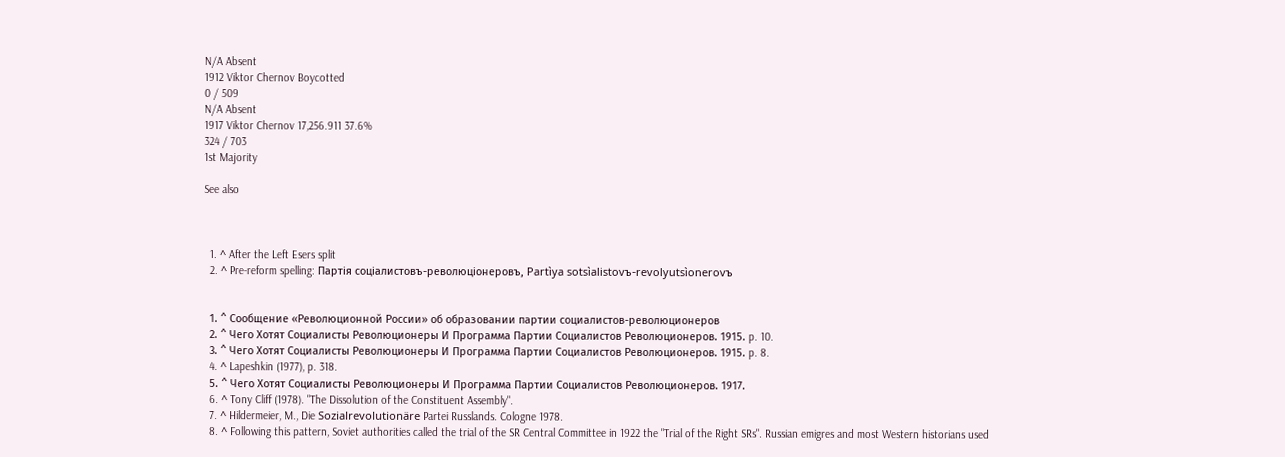N/A Absent
1912 Viktor Chernov Boycotted
0 / 509
N/A Absent
1917 Viktor Chernov 17,256.911 37.6%
324 / 703
1st Majority

See also



  1. ^ After the Left Esers split
  2. ^ Pre-reform spelling: Партія соціалистовъ-революціонеровъ, Partìya sotsìalistovъ-revolyutsìonerovъ


  1. ^ Сообщение «Революционной России» об образовании партии социалистов-революционеров
  2. ^ Чего Хотят Социалисты Революционеры И Программа Партии Социалистов Революционеров. 1915. p. 10.
  3. ^ Чего Хотят Социалисты Революционеры И Программа Партии Социалистов Революционеров. 1915. p. 8.
  4. ^ Lapeshkin (1977), p. 318.
  5. ^ Чего Хотят Социалисты Революционеры И Программа Партии Социалистов Революционеров. 1917.
  6. ^ Tony Cliff (1978). "The Dissolution of the Constituent Assembly".
  7. ^ Hildermeier, M., Die Sozialrevolutionäre Partei Russlands. Cologne 1978.
  8. ^ Following this pattern, Soviet authorities called the trial of the SR Central Committee in 1922 the "Trial of the Right SRs". Russian emigres and most Western historians used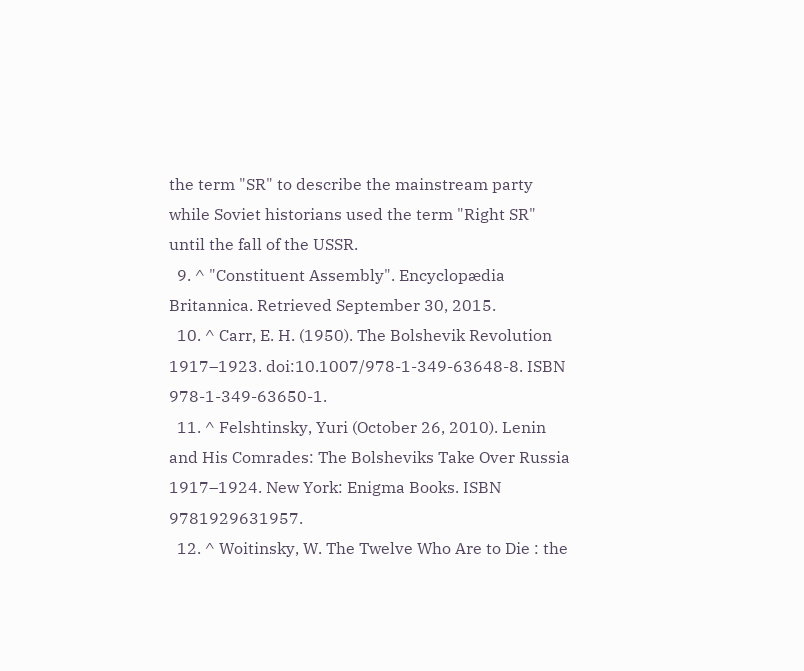the term "SR" to describe the mainstream party while Soviet historians used the term "Right SR" until the fall of the USSR.
  9. ^ "Constituent Assembly". Encyclopædia Britannica. Retrieved September 30, 2015.
  10. ^ Carr, E. H. (1950). The Bolshevik Revolution 1917–1923. doi:10.1007/978-1-349-63648-8. ISBN 978-1-349-63650-1.
  11. ^ Felshtinsky, Yuri (October 26, 2010). Lenin and His Comrades: The Bolsheviks Take Over Russia 1917–1924. New York: Enigma Books. ISBN 9781929631957.
  12. ^ Woitinsky, W. The Twelve Who Are to Die : the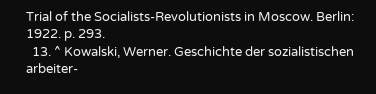Trial of the Socialists-Revolutionists in Moscow. Berlin: 1922. p. 293.
  13. ^ Kowalski, Werner. Geschichte der sozialistischen arbeiter-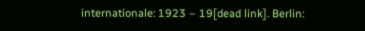internationale: 1923 – 19[dead link]. Berlin: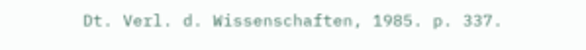Dt. Verl. d. Wissenschaften, 1985. p. 337.